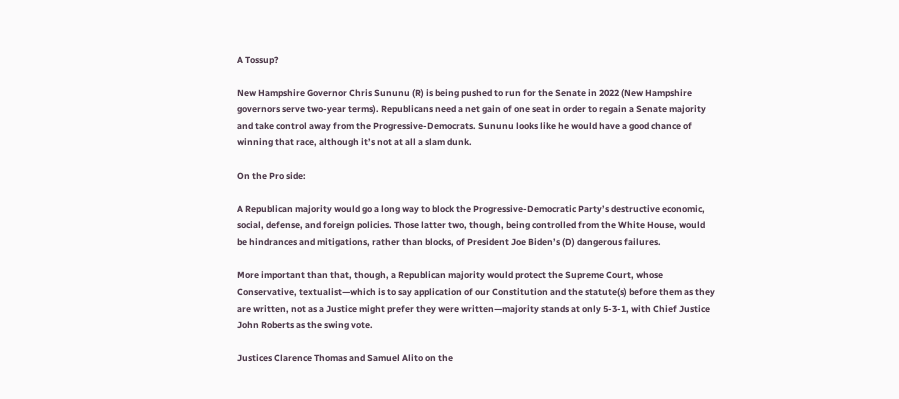A Tossup?

New Hampshire Governor Chris Sununu (R) is being pushed to run for the Senate in 2022 (New Hampshire governors serve two-year terms). Republicans need a net gain of one seat in order to regain a Senate majority and take control away from the Progressive-Democrats. Sununu looks like he would have a good chance of winning that race, although it’s not at all a slam dunk.

On the Pro side:

A Republican majority would go a long way to block the Progressive-Democratic Party’s destructive economic, social, defense, and foreign policies. Those latter two, though, being controlled from the White House, would be hindrances and mitigations, rather than blocks, of President Joe Biden’s (D) dangerous failures.

More important than that, though, a Republican majority would protect the Supreme Court, whose Conservative, textualist—which is to say application of our Constitution and the statute(s) before them as they are written, not as a Justice might prefer they were written—majority stands at only 5-3-1, with Chief Justice John Roberts as the swing vote.

Justices Clarence Thomas and Samuel Alito on the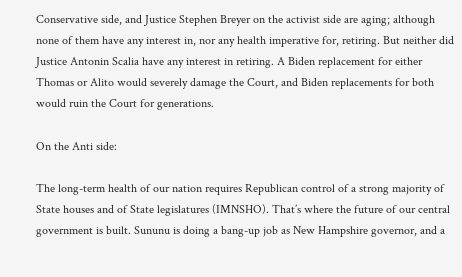Conservative side, and Justice Stephen Breyer on the activist side are aging; although none of them have any interest in, nor any health imperative for, retiring. But neither did Justice Antonin Scalia have any interest in retiring. A Biden replacement for either Thomas or Alito would severely damage the Court, and Biden replacements for both would ruin the Court for generations.

On the Anti side:

The long-term health of our nation requires Republican control of a strong majority of State houses and of State legislatures (IMNSHO). That’s where the future of our central government is built. Sununu is doing a bang-up job as New Hampshire governor, and a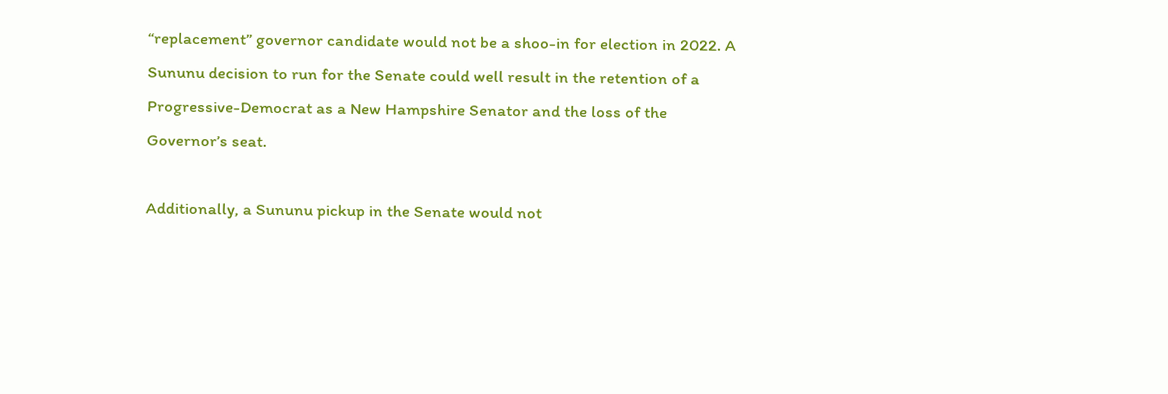“replacement” governor candidate would not be a shoo-in for election in 2022. A Sununu decision to run for the Senate could well result in the retention of a Progressive-Democrat as a New Hampshire Senator and the loss of the Governor’s seat.

Additionally, a Sununu pickup in the Senate would not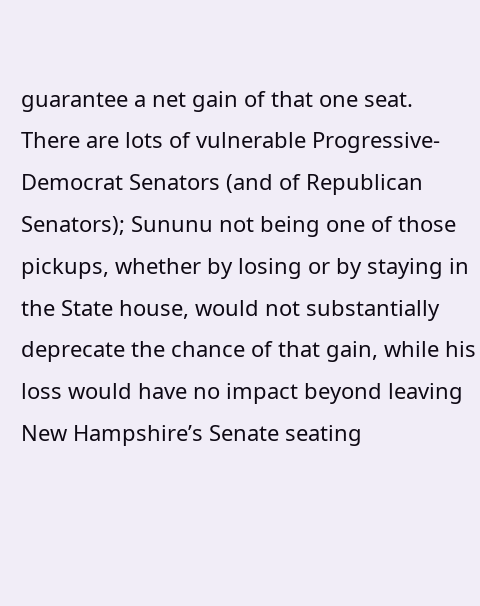guarantee a net gain of that one seat. There are lots of vulnerable Progressive-Democrat Senators (and of Republican Senators); Sununu not being one of those pickups, whether by losing or by staying in the State house, would not substantially deprecate the chance of that gain, while his loss would have no impact beyond leaving New Hampshire’s Senate seating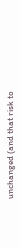unchanged (and that risk to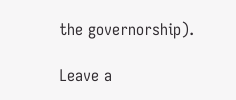the governorship).

Leave a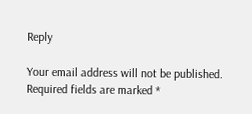Reply

Your email address will not be published. Required fields are marked *